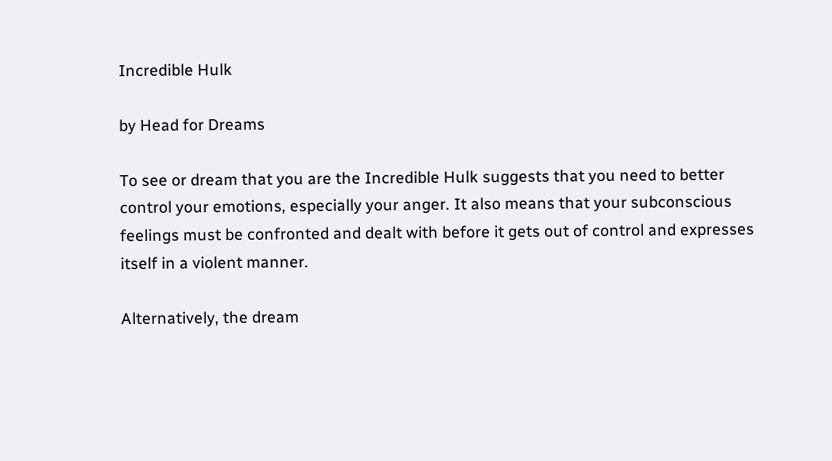Incredible Hulk

by Head for Dreams

To see or dream that you are the Incredible Hulk suggests that you need to better control your emotions, especially your anger. It also means that your subconscious feelings must be confronted and dealt with before it gets out of control and expresses itself in a violent manner.

Alternatively, the dream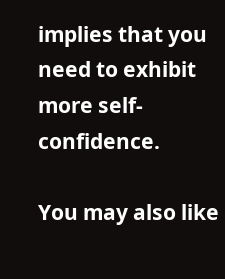implies that you need to exhibit more self-confidence.

You may also like